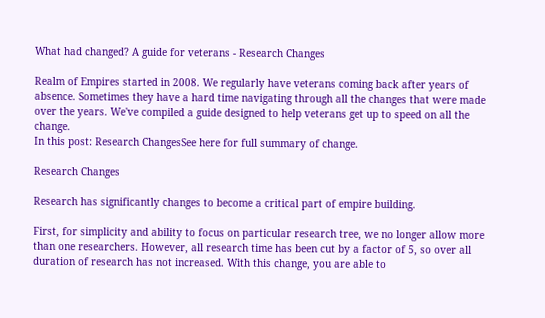What had changed? A guide for veterans - Research Changes

Realm of Empires started in 2008. We regularly have veterans coming back after years of absence. Sometimes they have a hard time navigating through all the changes that were made over the years. We've compiled a guide designed to help veterans get up to speed on all the change.
In this post: Research ChangesSee here for full summary of change.

Research Changes

Research has significantly changes to become a critical part of empire building.

First, for simplicity and ability to focus on particular research tree, we no longer allow more than one researchers. However, all research time has been cut by a factor of 5, so over all duration of research has not increased. With this change, you are able to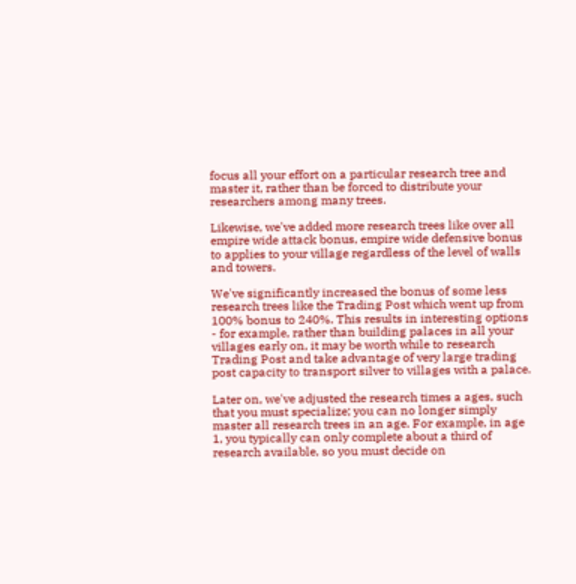focus all your effort on a particular research tree and master it, rather than be forced to distribute your researchers among many trees.

Likewise, we've added more research trees like over all empire wide attack bonus, empire wide defensive bonus to applies to your village regardless of the level of walls and towers.

We've significantly increased the bonus of some less research trees like the Trading Post which went up from 100% bonus to 240%. This results in interesting options - for example, rather than building palaces in all your villages early on, it may be worth while to research Trading Post and take advantage of very large trading post capacity to transport silver to villages with a palace.

Later on, we've adjusted the research times a ages, such that you must specialize; you can no longer simply master all research trees in an age. For example, in age 1, you typically can only complete about a third of research available, so you must decide on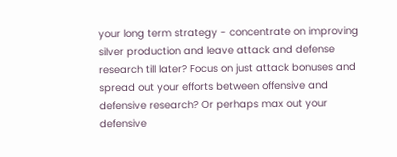your long term strategy - concentrate on improving silver production and leave attack and defense research till later? Focus on just attack bonuses and spread out your efforts between offensive and defensive research? Or perhaps max out your defensive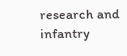research and infantry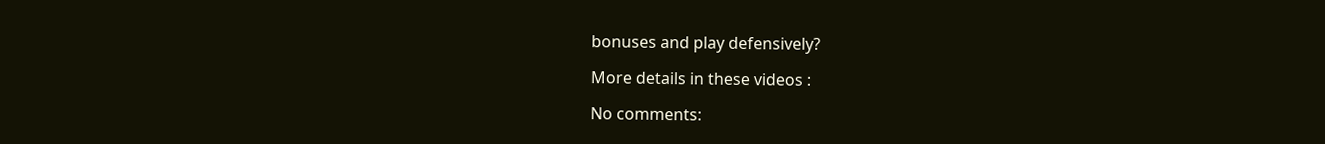bonuses and play defensively?

More details in these videos :

No comments: